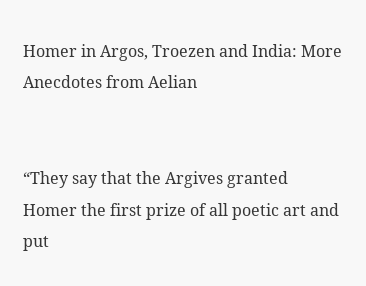Homer in Argos, Troezen and India: More Anecdotes from Aelian


“They say that the Argives granted Homer the first prize of all poetic art and put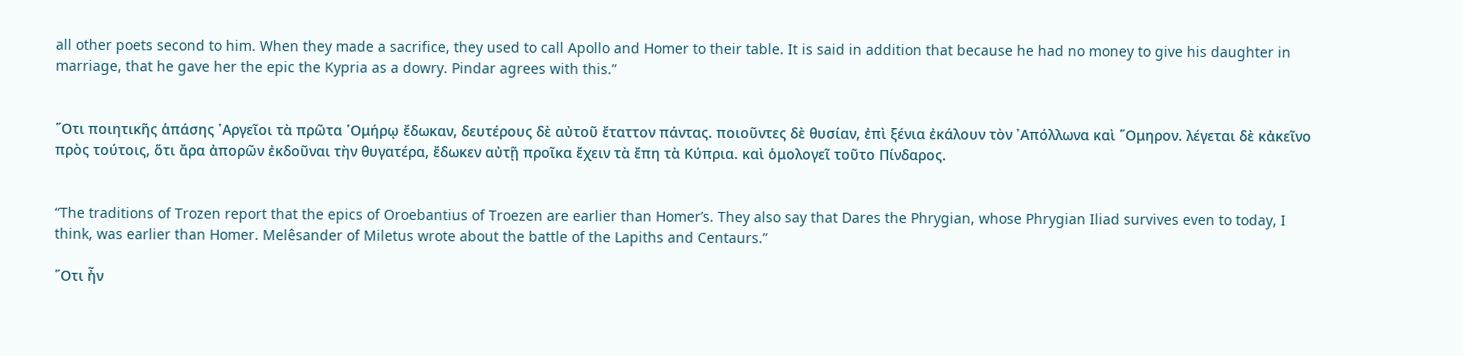all other poets second to him. When they made a sacrifice, they used to call Apollo and Homer to their table. It is said in addition that because he had no money to give his daughter in marriage, that he gave her the epic the Kypria as a dowry. Pindar agrees with this.”


῞Οτι ποιητικῆς ἁπάσης ᾿Αργεῖοι τὰ πρῶτα ῾Ομήρῳ ἔδωκαν, δευτέρους δὲ αὐτοῦ ἔταττον πάντας. ποιοῦντες δὲ θυσίαν, ἐπὶ ξένια ἐκάλουν τὸν ᾿Απόλλωνα καὶ ῞Ομηρον. λέγεται δὲ κἀκεῖνο πρὸς τούτοις, ὅτι ἄρα ἀπορῶν ἐκδοῦναι τὴν θυγατέρα, ἔδωκεν αὐτῇ προῖκα ἔχειν τὰ ἔπη τὰ Κύπρια. καὶ ὁμολογεῖ τοῦτο Πίνδαρος.


“The traditions of Trozen report that the epics of Oroebantius of Troezen are earlier than Homer’s. They also say that Dares the Phrygian, whose Phrygian Iliad survives even to today, I think, was earlier than Homer. Melêsander of Miletus wrote about the battle of the Lapiths and Centaurs.”

῞Οτι ἦν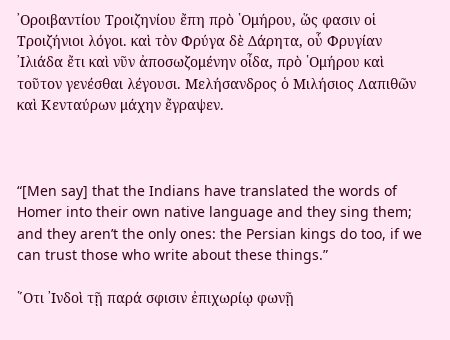᾿Οροιβαντίου Τροιζηνίου ἔπη πρὸ ῾Ομήρου, ὥς φασιν οἱ Τροιζήνιοι λόγοι. καὶ τὸν Φρύγα δὲ Δάρητα, οὗ Φρυγίαν ᾿Ιλιάδα ἔτι καὶ νῦν ἀποσωζομένην οἶδα, πρὸ ῾Ομήρου καὶ τοῦτον γενέσθαι λέγουσι. Μελήσανδρος ὁ Μιλήσιος Λαπιθῶν καὶ Κενταύρων μάχην ἔγραψεν.



“[Men say] that the Indians have translated the words of Homer into their own native language and they sing them; and they aren’t the only ones: the Persian kings do too, if we can trust those who write about these things.”

῞Οτι ᾿Ινδοὶ τῇ παρά σφισιν ἐπιχωρίῳ φωνῇ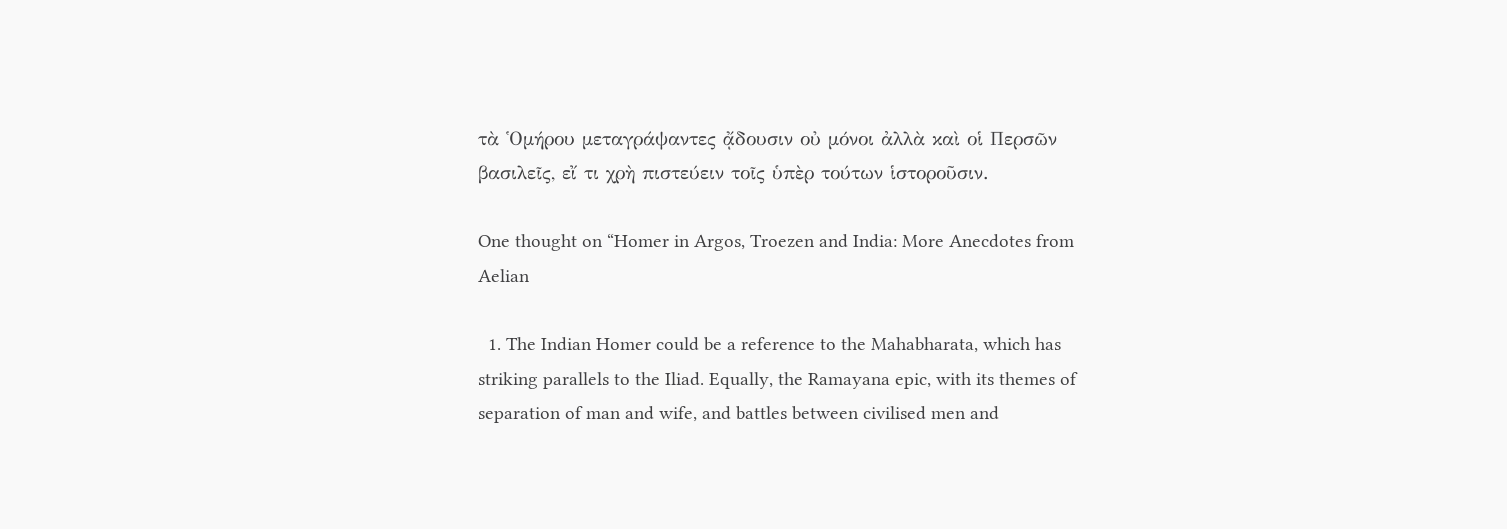τὰ ῾Ομήρου μεταγράψαντες ᾄδουσιν οὐ μόνοι ἀλλὰ καὶ οἱ Περσῶν βασιλεῖς, εἴ τι χρὴ πιστεύειν τοῖς ὑπὲρ τούτων ἱστοροῦσιν.

One thought on “Homer in Argos, Troezen and India: More Anecdotes from Aelian

  1. The Indian Homer could be a reference to the Mahabharata, which has striking parallels to the Iliad. Equally, the Ramayana epic, with its themes of separation of man and wife, and battles between civilised men and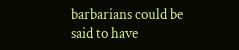barbarians could be said to have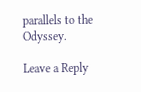parallels to the Odyssey.

Leave a Reply